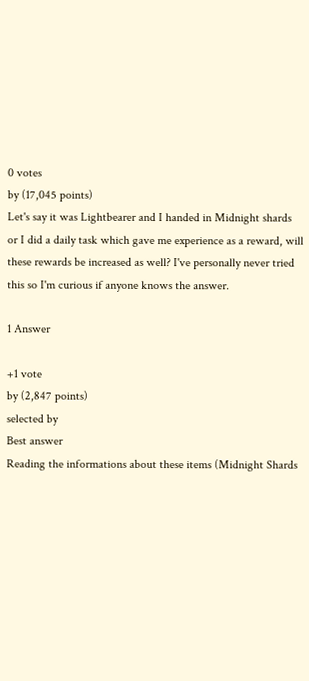0 votes
by (17,045 points)
Let's say it was Lightbearer and I handed in Midnight shards or I did a daily task which gave me experience as a reward, will these rewards be increased as well? I've personally never tried this so I'm curious if anyone knows the answer.

1 Answer

+1 vote
by (2,847 points)
selected by
Best answer
Reading the informations about these items (Midnight Shards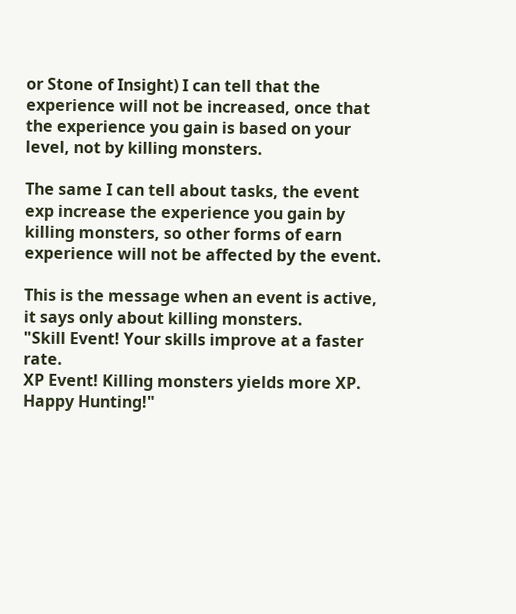or Stone of Insight) I can tell that the experience will not be increased, once that the experience you gain is based on your level, not by killing monsters.

The same I can tell about tasks, the event exp increase the experience you gain by killing monsters, so other forms of earn experience will not be affected by the event.

This is the message when an event is active, it says only about killing monsters.
"Skill Event! Your skills improve at a faster rate.
XP Event! Killing monsters yields more XP.
Happy Hunting!"